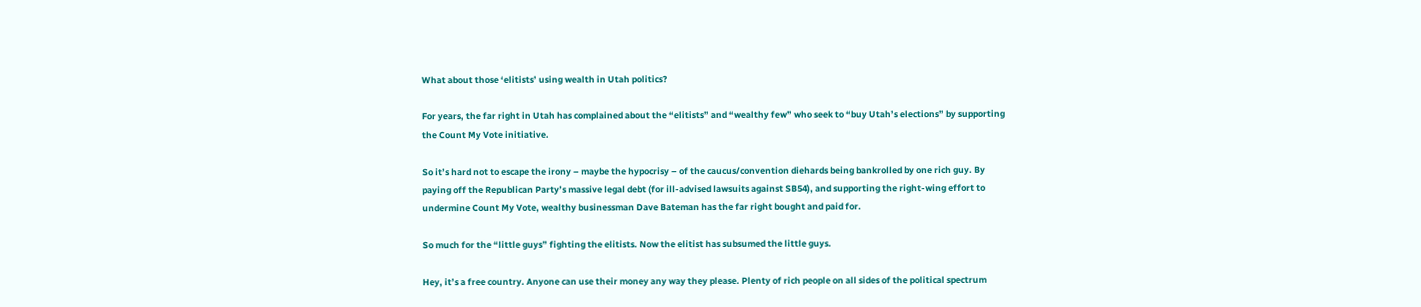What about those ‘elitists’ using wealth in Utah politics?

For years, the far right in Utah has complained about the “elitists” and “wealthy few” who seek to “buy Utah’s elections” by supporting the Count My Vote initiative.

So it’s hard not to escape the irony – maybe the hypocrisy – of the caucus/convention diehards being bankrolled by one rich guy. By paying off the Republican Party’s massive legal debt (for ill-advised lawsuits against SB54), and supporting the right-wing effort to undermine Count My Vote, wealthy businessman Dave Bateman has the far right bought and paid for.

So much for the “little guys” fighting the elitists. Now the elitist has subsumed the little guys.

Hey, it’s a free country. Anyone can use their money any way they please. Plenty of rich people on all sides of the political spectrum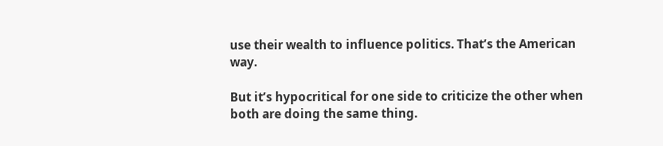use their wealth to influence politics. That’s the American way.

But it’s hypocritical for one side to criticize the other when both are doing the same thing.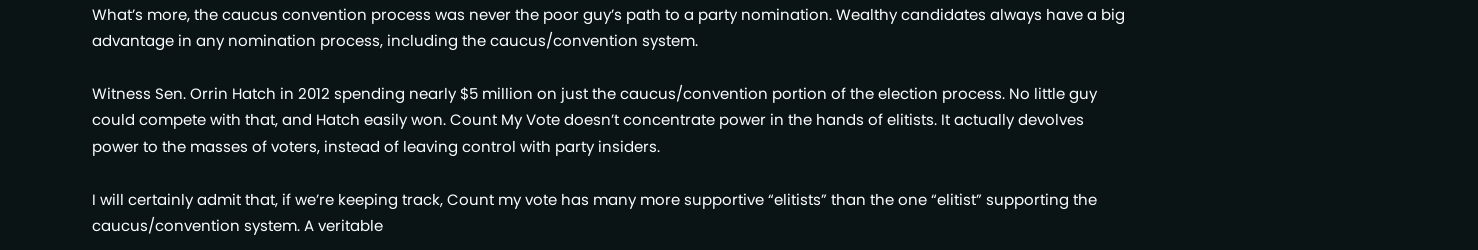What’s more, the caucus convention process was never the poor guy’s path to a party nomination. Wealthy candidates always have a big advantage in any nomination process, including the caucus/convention system.

Witness Sen. Orrin Hatch in 2012 spending nearly $5 million on just the caucus/convention portion of the election process. No little guy could compete with that, and Hatch easily won. Count My Vote doesn’t concentrate power in the hands of elitists. It actually devolves power to the masses of voters, instead of leaving control with party insiders.

I will certainly admit that, if we’re keeping track, Count my vote has many more supportive “elitists” than the one “elitist” supporting the caucus/convention system. A veritable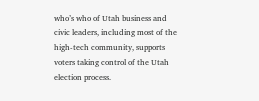who’s who of Utah business and civic leaders, including most of the high-tech community, supports voters taking control of the Utah election process.